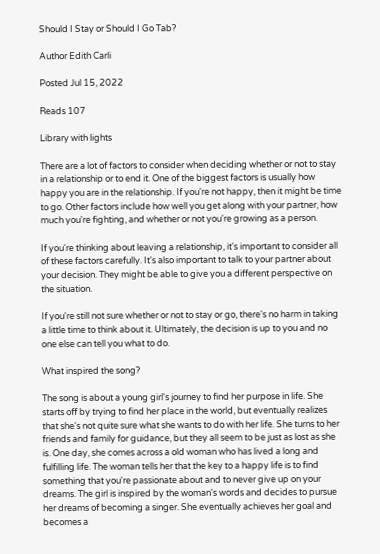Should I Stay or Should I Go Tab?

Author Edith Carli

Posted Jul 15, 2022

Reads 107

Library with lights

There are a lot of factors to consider when deciding whether or not to stay in a relationship or to end it. One of the biggest factors is usually how happy you are in the relationship. If you're not happy, then it might be time to go. Other factors include how well you get along with your partner, how much you're fighting, and whether or not you're growing as a person.

If you're thinking about leaving a relationship, it's important to consider all of these factors carefully. It's also important to talk to your partner about your decision. They might be able to give you a different perspective on the situation.

If you're still not sure whether or not to stay or go, there's no harm in taking a little time to think about it. Ultimately, the decision is up to you and no one else can tell you what to do.

What inspired the song?

The song is about a young girl's journey to find her purpose in life. She starts off by trying to find her place in the world, but eventually realizes that she's not quite sure what she wants to do with her life. She turns to her friends and family for guidance, but they all seem to be just as lost as she is. One day, she comes across a old woman who has lived a long and fulfilling life. The woman tells her that the key to a happy life is to find something that you're passionate about and to never give up on your dreams. The girl is inspired by the woman's words and decides to pursue her dreams of becoming a singer. She eventually achieves her goal and becomes a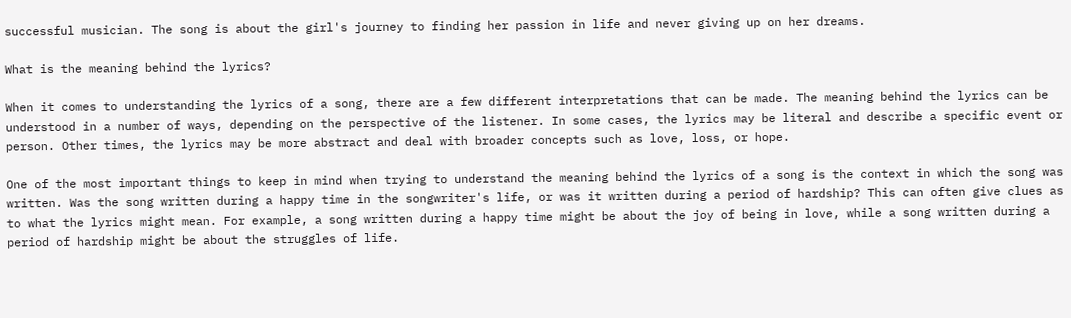successful musician. The song is about the girl's journey to finding her passion in life and never giving up on her dreams.

What is the meaning behind the lyrics?

When it comes to understanding the lyrics of a song, there are a few different interpretations that can be made. The meaning behind the lyrics can be understood in a number of ways, depending on the perspective of the listener. In some cases, the lyrics may be literal and describe a specific event or person. Other times, the lyrics may be more abstract and deal with broader concepts such as love, loss, or hope.

One of the most important things to keep in mind when trying to understand the meaning behind the lyrics of a song is the context in which the song was written. Was the song written during a happy time in the songwriter's life, or was it written during a period of hardship? This can often give clues as to what the lyrics might mean. For example, a song written during a happy time might be about the joy of being in love, while a song written during a period of hardship might be about the struggles of life.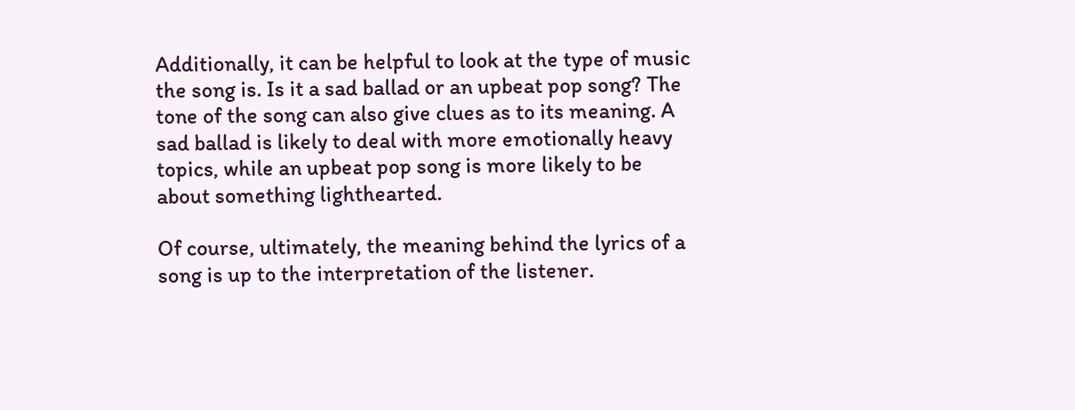Additionally, it can be helpful to look at the type of music the song is. Is it a sad ballad or an upbeat pop song? The tone of the song can also give clues as to its meaning. A sad ballad is likely to deal with more emotionally heavy topics, while an upbeat pop song is more likely to be about something lighthearted.

Of course, ultimately, the meaning behind the lyrics of a song is up to the interpretation of the listener.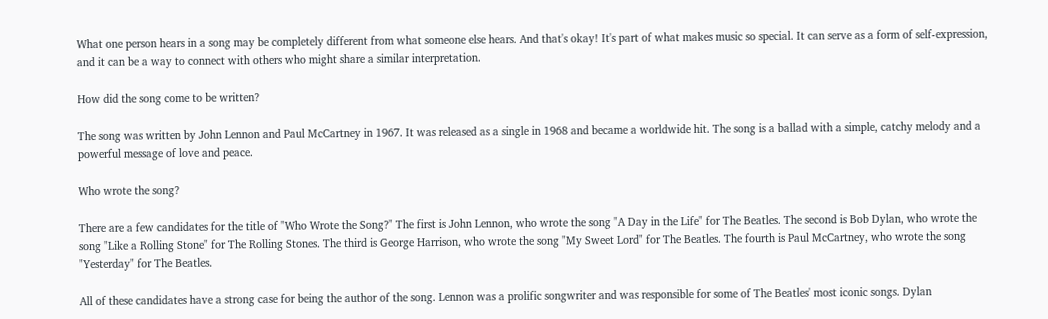What one person hears in a song may be completely different from what someone else hears. And that's okay! It's part of what makes music so special. It can serve as a form of self-expression, and it can be a way to connect with others who might share a similar interpretation.

How did the song come to be written?

The song was written by John Lennon and Paul McCartney in 1967. It was released as a single in 1968 and became a worldwide hit. The song is a ballad with a simple, catchy melody and a powerful message of love and peace.

Who wrote the song?

There are a few candidates for the title of "Who Wrote the Song?" The first is John Lennon, who wrote the song "A Day in the Life" for The Beatles. The second is Bob Dylan, who wrote the song "Like a Rolling Stone" for The Rolling Stones. The third is George Harrison, who wrote the song "My Sweet Lord" for The Beatles. The fourth is Paul McCartney, who wrote the song "Yesterday" for The Beatles.

All of these candidates have a strong case for being the author of the song. Lennon was a prolific songwriter and was responsible for some of The Beatles' most iconic songs. Dylan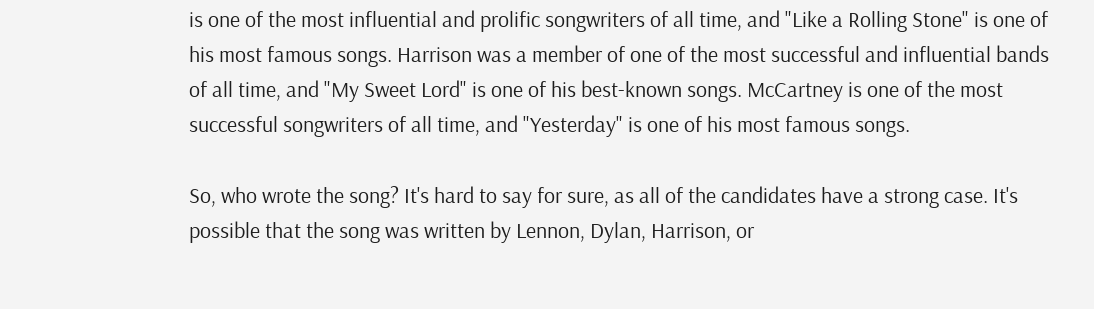is one of the most influential and prolific songwriters of all time, and "Like a Rolling Stone" is one of his most famous songs. Harrison was a member of one of the most successful and influential bands of all time, and "My Sweet Lord" is one of his best-known songs. McCartney is one of the most successful songwriters of all time, and "Yesterday" is one of his most famous songs.

So, who wrote the song? It's hard to say for sure, as all of the candidates have a strong case. It's possible that the song was written by Lennon, Dylan, Harrison, or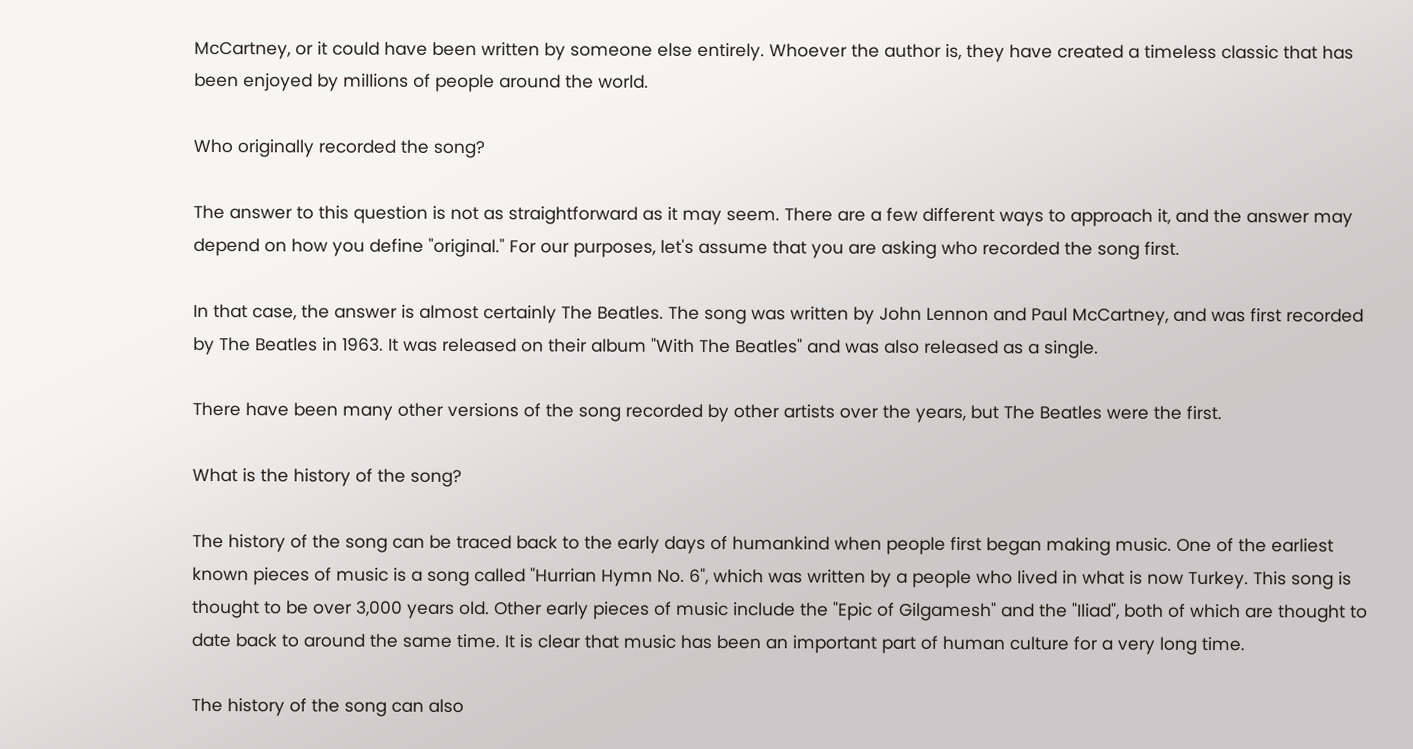McCartney, or it could have been written by someone else entirely. Whoever the author is, they have created a timeless classic that has been enjoyed by millions of people around the world.

Who originally recorded the song?

The answer to this question is not as straightforward as it may seem. There are a few different ways to approach it, and the answer may depend on how you define "original." For our purposes, let's assume that you are asking who recorded the song first.

In that case, the answer is almost certainly The Beatles. The song was written by John Lennon and Paul McCartney, and was first recorded by The Beatles in 1963. It was released on their album "With The Beatles" and was also released as a single.

There have been many other versions of the song recorded by other artists over the years, but The Beatles were the first.

What is the history of the song?

The history of the song can be traced back to the early days of humankind when people first began making music. One of the earliest known pieces of music is a song called "Hurrian Hymn No. 6", which was written by a people who lived in what is now Turkey. This song is thought to be over 3,000 years old. Other early pieces of music include the "Epic of Gilgamesh" and the "Iliad", both of which are thought to date back to around the same time. It is clear that music has been an important part of human culture for a very long time.

The history of the song can also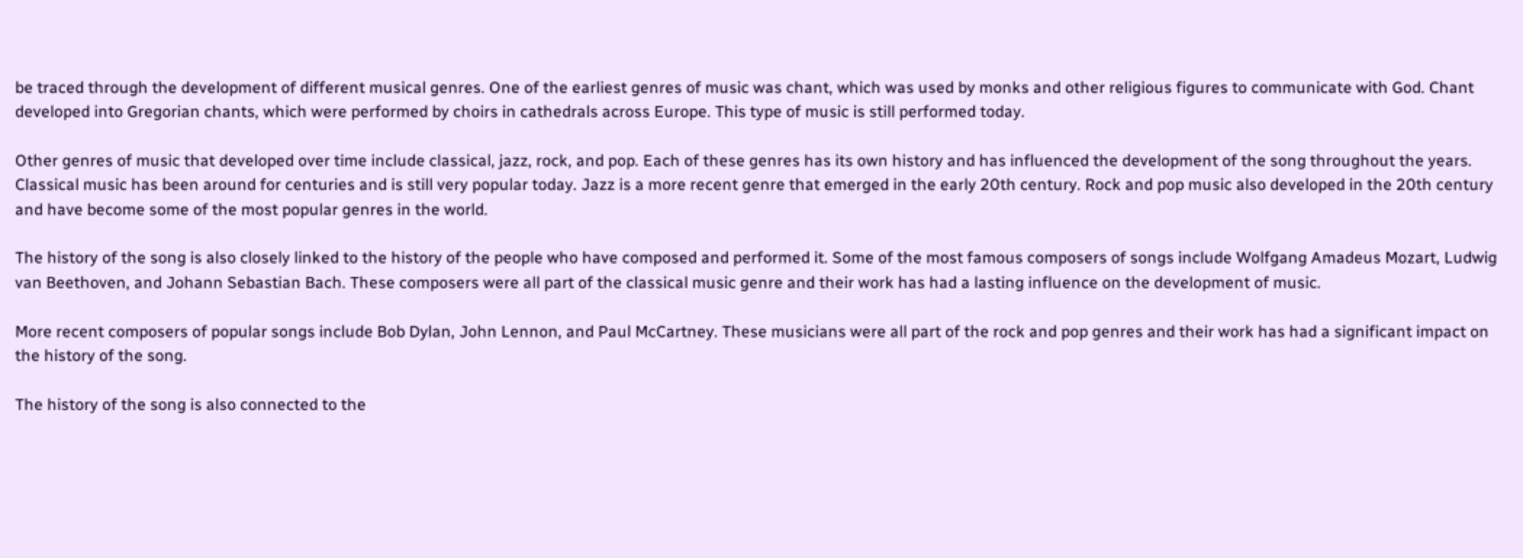be traced through the development of different musical genres. One of the earliest genres of music was chant, which was used by monks and other religious figures to communicate with God. Chant developed into Gregorian chants, which were performed by choirs in cathedrals across Europe. This type of music is still performed today.

Other genres of music that developed over time include classical, jazz, rock, and pop. Each of these genres has its own history and has influenced the development of the song throughout the years. Classical music has been around for centuries and is still very popular today. Jazz is a more recent genre that emerged in the early 20th century. Rock and pop music also developed in the 20th century and have become some of the most popular genres in the world.

The history of the song is also closely linked to the history of the people who have composed and performed it. Some of the most famous composers of songs include Wolfgang Amadeus Mozart, Ludwig van Beethoven, and Johann Sebastian Bach. These composers were all part of the classical music genre and their work has had a lasting influence on the development of music.

More recent composers of popular songs include Bob Dylan, John Lennon, and Paul McCartney. These musicians were all part of the rock and pop genres and their work has had a significant impact on the history of the song.

The history of the song is also connected to the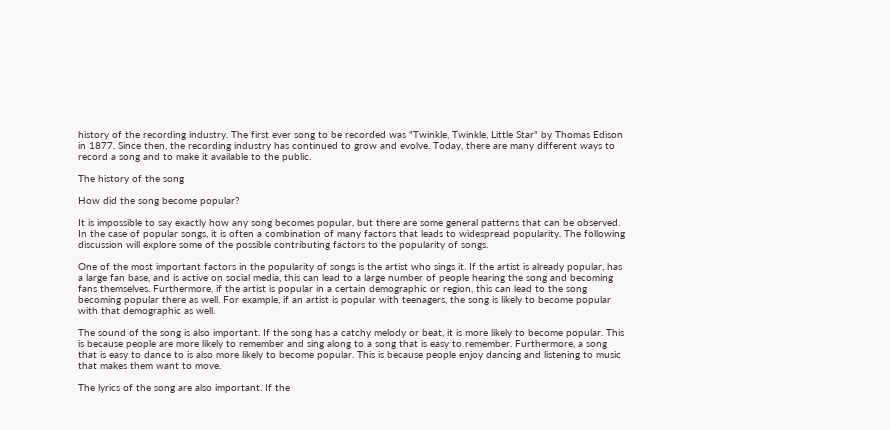history of the recording industry. The first ever song to be recorded was "Twinkle, Twinkle, Little Star" by Thomas Edison in 1877. Since then, the recording industry has continued to grow and evolve. Today, there are many different ways to record a song and to make it available to the public.

The history of the song

How did the song become popular?

It is impossible to say exactly how any song becomes popular, but there are some general patterns that can be observed. In the case of popular songs, it is often a combination of many factors that leads to widespread popularity. The following discussion will explore some of the possible contributing factors to the popularity of songs.

One of the most important factors in the popularity of songs is the artist who sings it. If the artist is already popular, has a large fan base, and is active on social media, this can lead to a large number of people hearing the song and becoming fans themselves. Furthermore, if the artist is popular in a certain demographic or region, this can lead to the song becoming popular there as well. For example, if an artist is popular with teenagers, the song is likely to become popular with that demographic as well.

The sound of the song is also important. If the song has a catchy melody or beat, it is more likely to become popular. This is because people are more likely to remember and sing along to a song that is easy to remember. Furthermore, a song that is easy to dance to is also more likely to become popular. This is because people enjoy dancing and listening to music that makes them want to move.

The lyrics of the song are also important. If the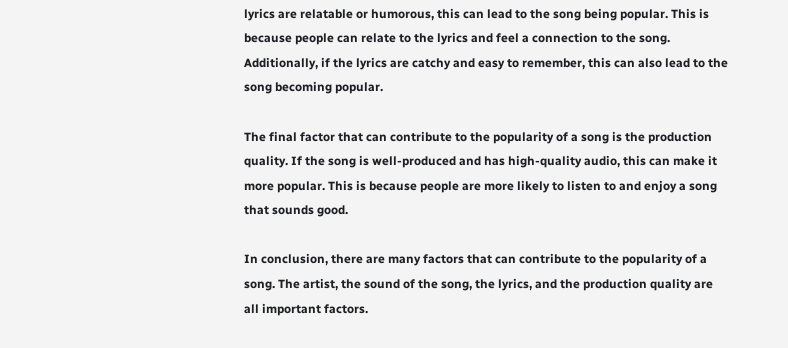lyrics are relatable or humorous, this can lead to the song being popular. This is because people can relate to the lyrics and feel a connection to the song. Additionally, if the lyrics are catchy and easy to remember, this can also lead to the song becoming popular.

The final factor that can contribute to the popularity of a song is the production quality. If the song is well-produced and has high-quality audio, this can make it more popular. This is because people are more likely to listen to and enjoy a song that sounds good.

In conclusion, there are many factors that can contribute to the popularity of a song. The artist, the sound of the song, the lyrics, and the production quality are all important factors.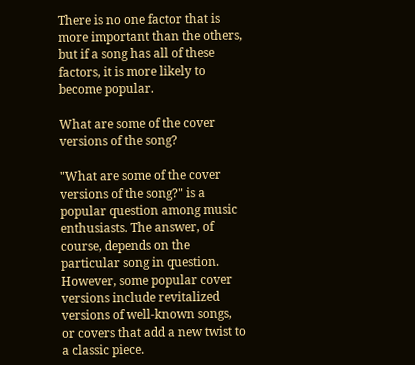There is no one factor that is more important than the others, but if a song has all of these factors, it is more likely to become popular.

What are some of the cover versions of the song?

"What are some of the cover versions of the song?" is a popular question among music enthusiasts. The answer, of course, depends on the particular song in question. However, some popular cover versions include revitalized versions of well-known songs, or covers that add a new twist to a classic piece.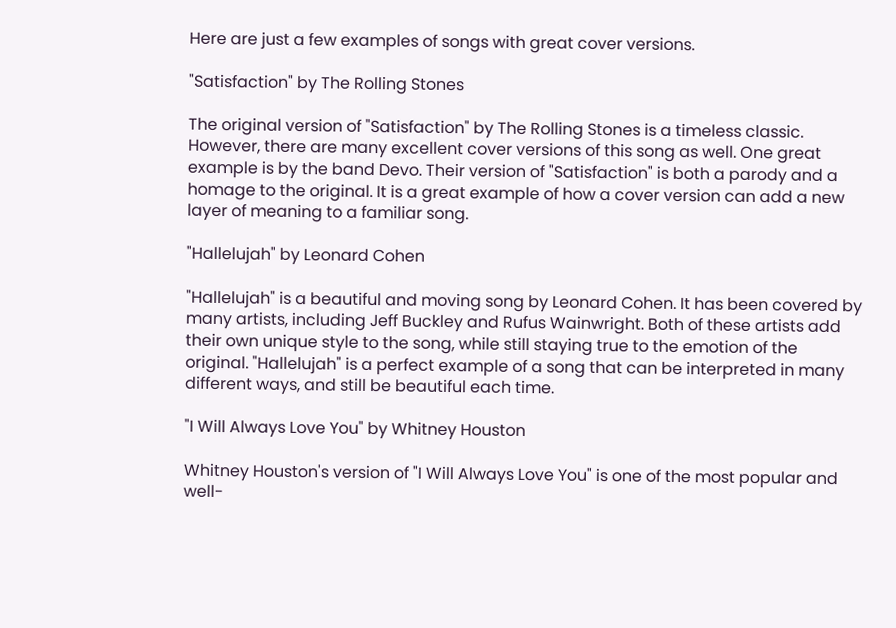Here are just a few examples of songs with great cover versions.

"Satisfaction" by The Rolling Stones

The original version of "Satisfaction" by The Rolling Stones is a timeless classic. However, there are many excellent cover versions of this song as well. One great example is by the band Devo. Their version of "Satisfaction" is both a parody and a homage to the original. It is a great example of how a cover version can add a new layer of meaning to a familiar song.

"Hallelujah" by Leonard Cohen

"Hallelujah" is a beautiful and moving song by Leonard Cohen. It has been covered by many artists, including Jeff Buckley and Rufus Wainwright. Both of these artists add their own unique style to the song, while still staying true to the emotion of the original. "Hallelujah" is a perfect example of a song that can be interpreted in many different ways, and still be beautiful each time.

"I Will Always Love You" by Whitney Houston

Whitney Houston's version of "I Will Always Love You" is one of the most popular and well-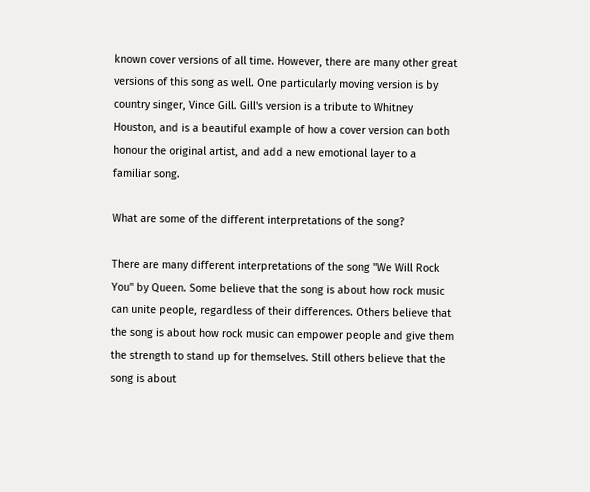known cover versions of all time. However, there are many other great versions of this song as well. One particularly moving version is by country singer, Vince Gill. Gill's version is a tribute to Whitney Houston, and is a beautiful example of how a cover version can both honour the original artist, and add a new emotional layer to a familiar song.

What are some of the different interpretations of the song?

There are many different interpretations of the song "We Will Rock You" by Queen. Some believe that the song is about how rock music can unite people, regardless of their differences. Others believe that the song is about how rock music can empower people and give them the strength to stand up for themselves. Still others believe that the song is about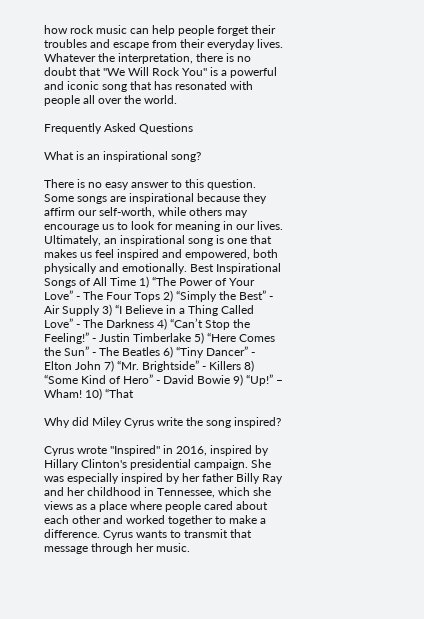how rock music can help people forget their troubles and escape from their everyday lives. Whatever the interpretation, there is no doubt that "We Will Rock You" is a powerful and iconic song that has resonated with people all over the world.

Frequently Asked Questions

What is an inspirational song?

There is no easy answer to this question. Some songs are inspirational because they affirm our self-worth, while others may encourage us to look for meaning in our lives. Ultimately, an inspirational song is one that makes us feel inspired and empowered, both physically and emotionally. Best Inspirational Songs of All Time 1) “The Power of Your Love” - The Four Tops 2) “Simply the Best” - Air Supply 3) “I Believe in a Thing Called Love” - The Darkness 4) “Can’t Stop the Feeling!” - Justin Timberlake 5) “Here Comes the Sun” - The Beatles 6) “Tiny Dancer” - Elton John 7) “Mr. Brightside” - Killers 8) “Some Kind of Hero” - David Bowie 9) “Up!” – Wham! 10) “That

Why did Miley Cyrus write the song inspired?

Cyrus wrote "Inspired" in 2016, inspired by Hillary Clinton's presidential campaign. She was especially inspired by her father Billy Ray and her childhood in Tennessee, which she views as a place where people cared about each other and worked together to make a difference. Cyrus wants to transmit that message through her music.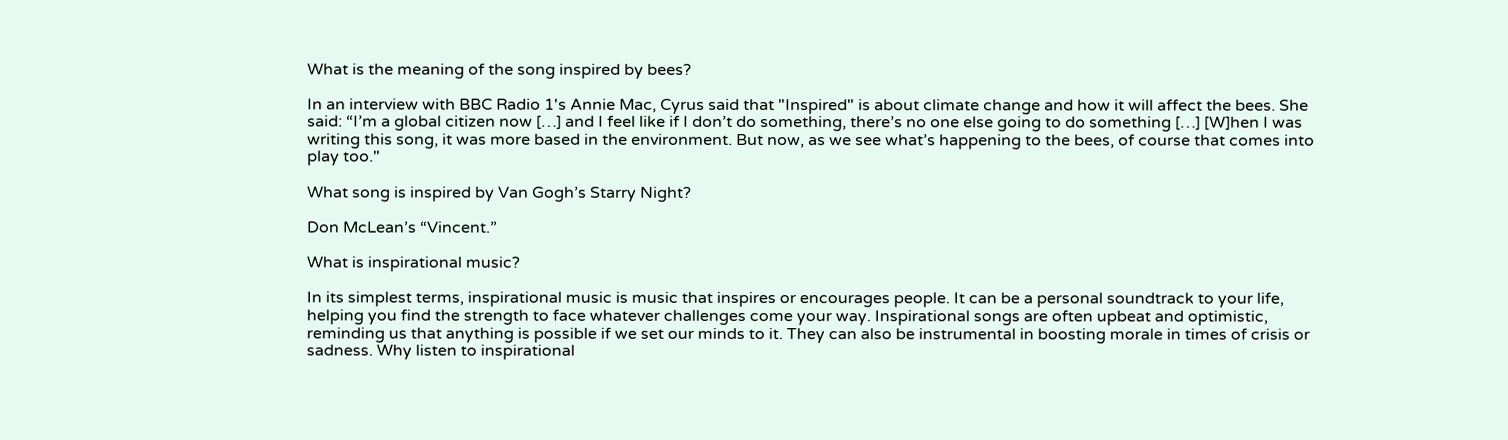What is the meaning of the song inspired by bees?

In an interview with BBC Radio 1's Annie Mac, Cyrus said that "Inspired" is about climate change and how it will affect the bees. She said: “I’m a global citizen now […] and I feel like if I don’t do something, there’s no one else going to do something […] [W]hen I was writing this song, it was more based in the environment. But now, as we see what’s happening to the bees, of course that comes into play too."

What song is inspired by Van Gogh’s Starry Night?

Don McLean’s “Vincent.”

What is inspirational music?

In its simplest terms, inspirational music is music that inspires or encourages people. It can be a personal soundtrack to your life, helping you find the strength to face whatever challenges come your way. Inspirational songs are often upbeat and optimistic, reminding us that anything is possible if we set our minds to it. They can also be instrumental in boosting morale in times of crisis or sadness. Why listen to inspirational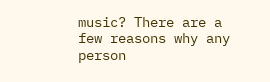music? There are a few reasons why any person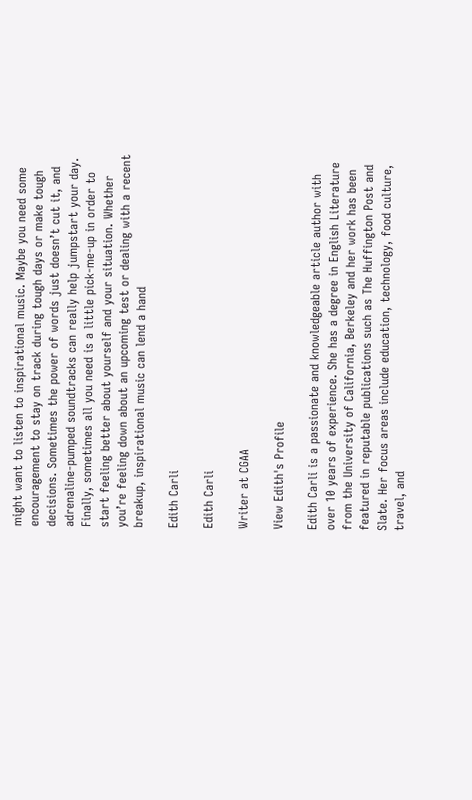might want to listen to inspirational music. Maybe you need some encouragement to stay on track during tough days or make tough decisions. Sometimes the power of words just doesn’t cut it, and adrenaline-pumped soundtracks can really help jumpstart your day. Finally, sometimes all you need is a little pick-me-up in order to start feeling better about yourself and your situation. Whether you’re feeling down about an upcoming test or dealing with a recent breakup, inspirational music can lend a hand

Edith Carli

Edith Carli

Writer at CGAA

View Edith's Profile

Edith Carli is a passionate and knowledgeable article author with over 10 years of experience. She has a degree in English Literature from the University of California, Berkeley and her work has been featured in reputable publications such as The Huffington Post and Slate. Her focus areas include education, technology, food culture, travel, and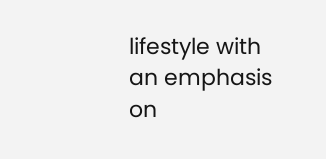lifestyle with an emphasis on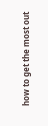how to get the most out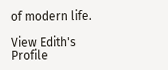of modern life.

View Edith's Profile